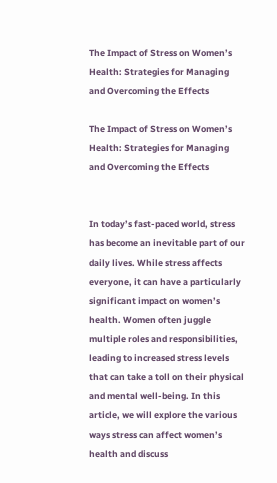The Impact of Stress on Women’s Health: Strategies for Managing and Overcoming the Effects

The Impact of Stress on Women’s Health: Strategies for Managing and Overcoming the Effects


In today’s fast-paced world, stress has become an inevitable part of our daily lives. While stress affects everyone, it can have a particularly significant impact on women’s health. Women often juggle multiple roles and responsibilities, leading to increased stress levels that can take a toll on their physical and mental well-being. In this article, we will explore the various ways stress can affect women’s health and discuss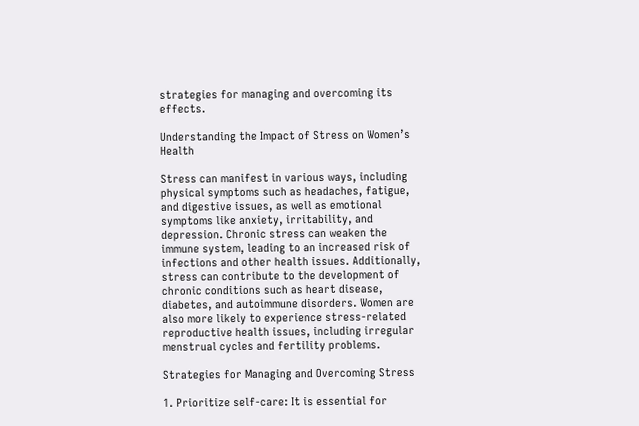strategies for managing and overcoming its effects.

Understanding the Impact of Stress on Women’s Health

Stress can manifest in various ways, including physical symptoms such as headaches, fatigue, and digestive issues, as well as emotional symptoms like anxiety, irritability, and depression. Chronic stress can weaken the immune system, leading to an increased risk of infections and other health issues. Additionally, stress can contribute to the development of chronic conditions such as heart disease, diabetes, and autoimmune disorders. Women are also more likely to experience stress-related reproductive health issues, including irregular menstrual cycles and fertility problems.

Strategies for Managing and Overcoming Stress

1. Prioritize self-care: It is essential for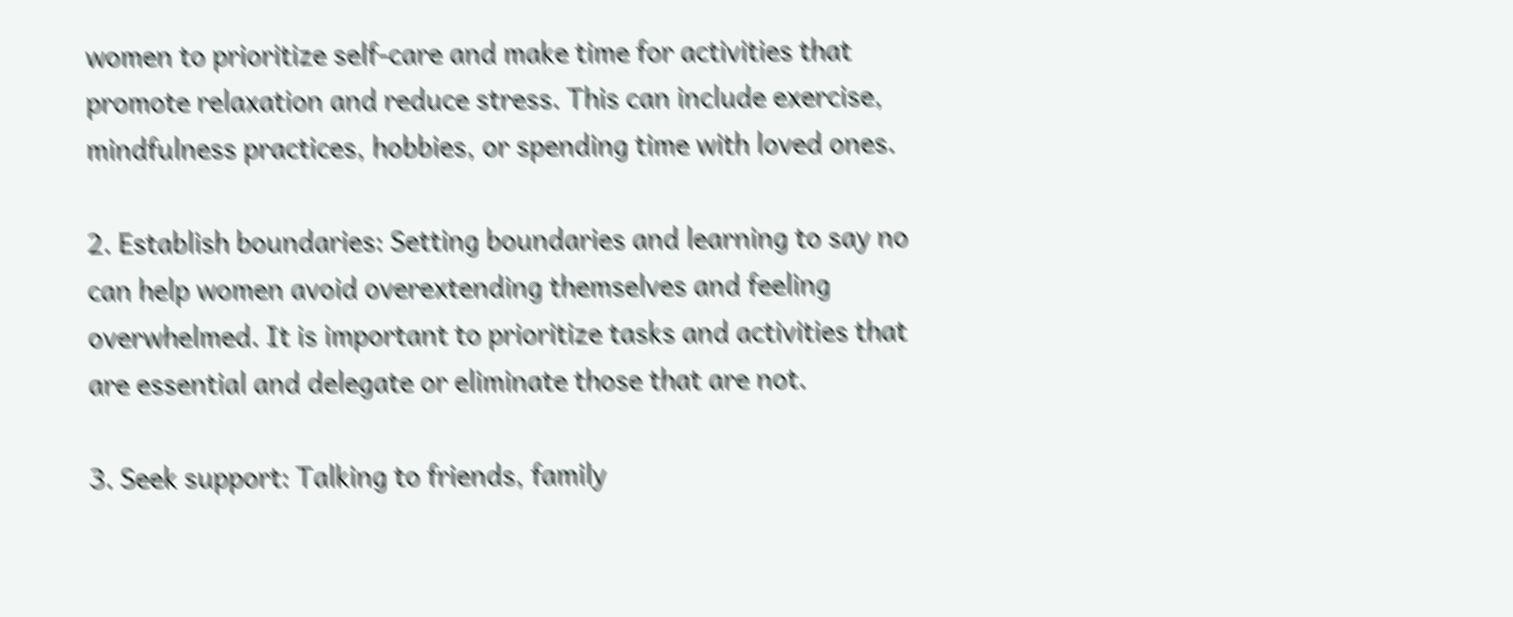women to prioritize self-care and make time for activities that promote relaxation and reduce stress. This can include exercise, mindfulness practices, hobbies, or spending time with loved ones.

2. Establish boundaries: Setting boundaries and learning to say no can help women avoid overextending themselves and feeling overwhelmed. It is important to prioritize tasks and activities that are essential and delegate or eliminate those that are not.

3. Seek support: Talking to friends, family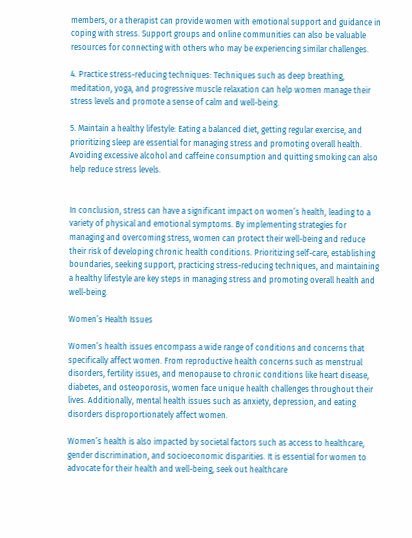members, or a therapist can provide women with emotional support and guidance in coping with stress. Support groups and online communities can also be valuable resources for connecting with others who may be experiencing similar challenges.

4. Practice stress-reducing techniques: Techniques such as deep breathing, meditation, yoga, and progressive muscle relaxation can help women manage their stress levels and promote a sense of calm and well-being.

5. Maintain a healthy lifestyle: Eating a balanced diet, getting regular exercise, and prioritizing sleep are essential for managing stress and promoting overall health. Avoiding excessive alcohol and caffeine consumption and quitting smoking can also help reduce stress levels.


In conclusion, stress can have a significant impact on women’s health, leading to a variety of physical and emotional symptoms. By implementing strategies for managing and overcoming stress, women can protect their well-being and reduce their risk of developing chronic health conditions. Prioritizing self-care, establishing boundaries, seeking support, practicing stress-reducing techniques, and maintaining a healthy lifestyle are key steps in managing stress and promoting overall health and well-being.

Women’s Health Issues

Women’s health issues encompass a wide range of conditions and concerns that specifically affect women. From reproductive health concerns such as menstrual disorders, fertility issues, and menopause to chronic conditions like heart disease, diabetes, and osteoporosis, women face unique health challenges throughout their lives. Additionally, mental health issues such as anxiety, depression, and eating disorders disproportionately affect women.

Women’s health is also impacted by societal factors such as access to healthcare, gender discrimination, and socioeconomic disparities. It is essential for women to advocate for their health and well-being, seek out healthcare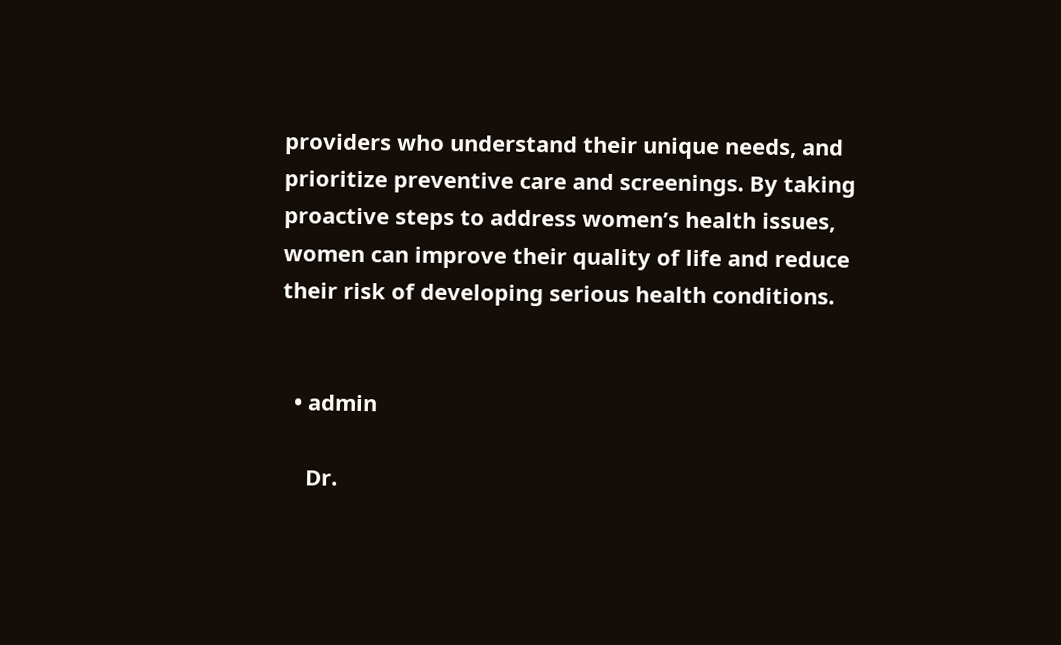providers who understand their unique needs, and prioritize preventive care and screenings. By taking proactive steps to address women’s health issues, women can improve their quality of life and reduce their risk of developing serious health conditions.


  • admin

    Dr.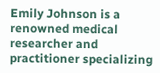Emily Johnson is a renowned medical researcher and practitioner specializing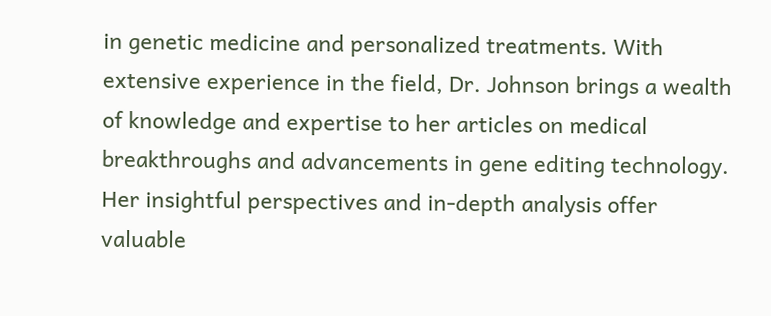in genetic medicine and personalized treatments. With extensive experience in the field, Dr. Johnson brings a wealth of knowledge and expertise to her articles on medical breakthroughs and advancements in gene editing technology. Her insightful perspectives and in-depth analysis offer valuable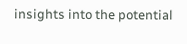insights into the potential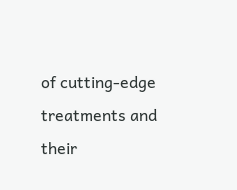of cutting-edge treatments and their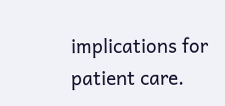implications for patient care.